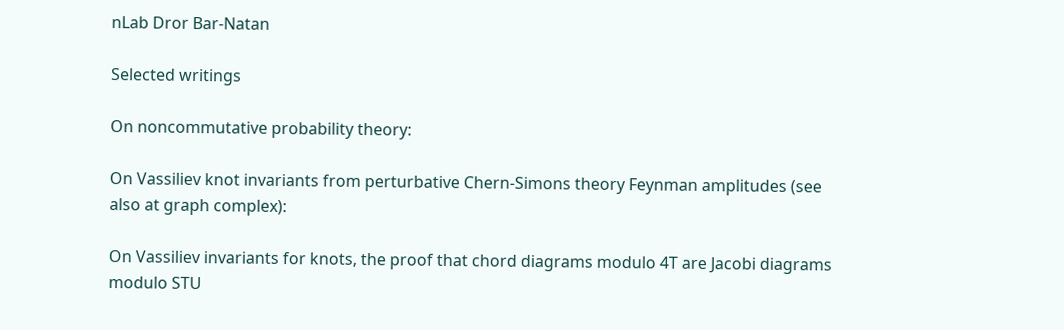nLab Dror Bar-Natan

Selected writings

On noncommutative probability theory:

On Vassiliev knot invariants from perturbative Chern-Simons theory Feynman amplitudes (see also at graph complex):

On Vassiliev invariants for knots, the proof that chord diagrams modulo 4T are Jacobi diagrams modulo STU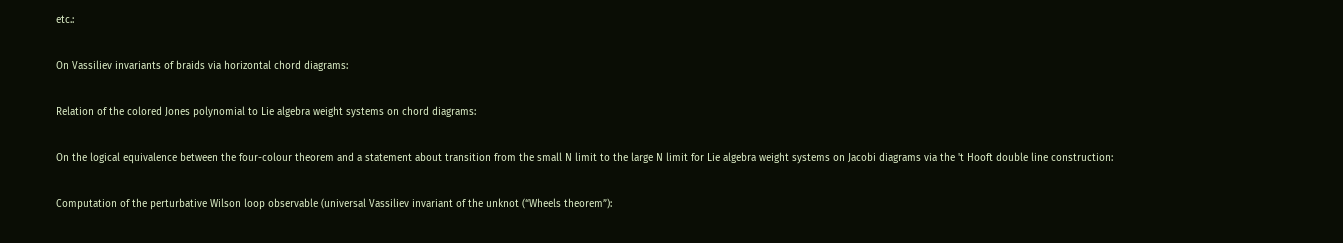etc.:

On Vassiliev invariants of braids via horizontal chord diagrams:

Relation of the colored Jones polynomial to Lie algebra weight systems on chord diagrams:

On the logical equivalence between the four-colour theorem and a statement about transition from the small N limit to the large N limit for Lie algebra weight systems on Jacobi diagrams via the 't Hooft double line construction:

Computation of the perturbative Wilson loop observable (universal Vassiliev invariant of the unknot (“Wheels theorem”):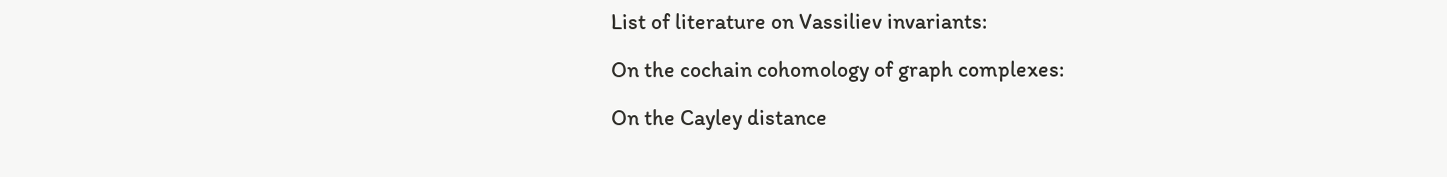List of literature on Vassiliev invariants:

On the cochain cohomology of graph complexes:

On the Cayley distance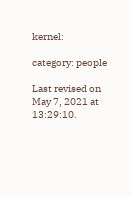kernel:

category: people

Last revised on May 7, 2021 at 13:29:10.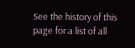See the history of this page for a list of all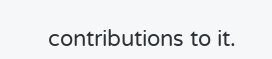contributions to it.